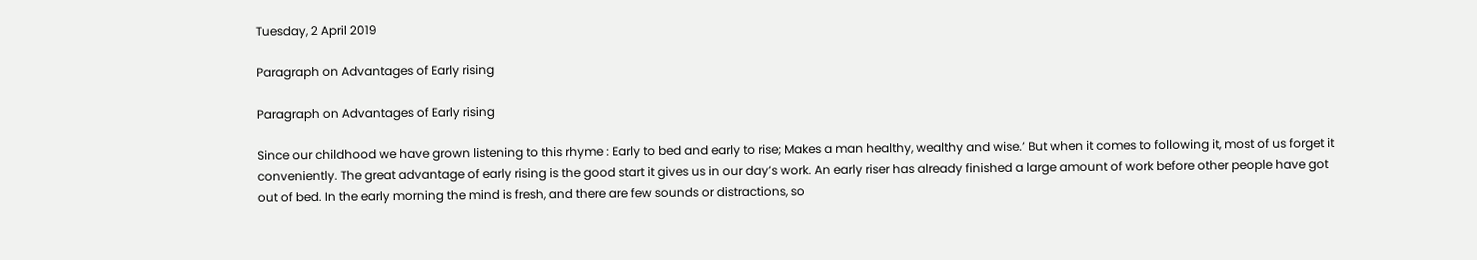Tuesday, 2 April 2019

Paragraph on Advantages of Early rising

Paragraph on Advantages of Early rising

Since our childhood we have grown listening to this rhyme : Early to bed and early to rise; Makes a man healthy, wealthy and wise.’ But when it comes to following it, most of us forget it conveniently. The great advantage of early rising is the good start it gives us in our day’s work. An early riser has already finished a large amount of work before other people have got out of bed. In the early morning the mind is fresh, and there are few sounds or distractions, so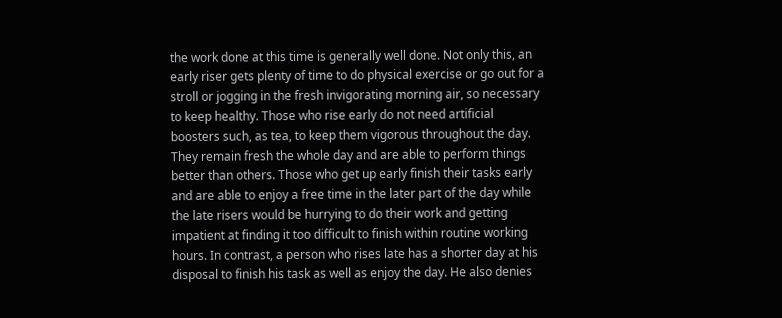the work done at this time is generally well done. Not only this, an early riser gets plenty of time to do physical exercise or go out for a stroll or jogging in the fresh invigorating morning air, so necessary to keep healthy. Those who rise early do not need artificial boosters such, as tea, to keep them vigorous throughout the day. They remain fresh the whole day and are able to perform things better than others. Those who get up early finish their tasks early and are able to enjoy a free time in the later part of the day while the late risers would be hurrying to do their work and getting impatient at finding it too difficult to finish within routine working hours. In contrast, a person who rises late has a shorter day at his disposal to finish his task as well as enjoy the day. He also denies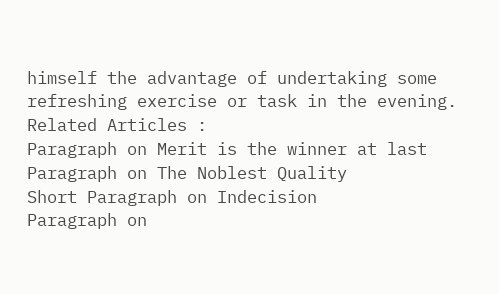himself the advantage of undertaking some refreshing exercise or task in the evening.
Related Articles :
Paragraph on Merit is the winner at last
Paragraph on The Noblest Quality
Short Paragraph on Indecision
Paragraph on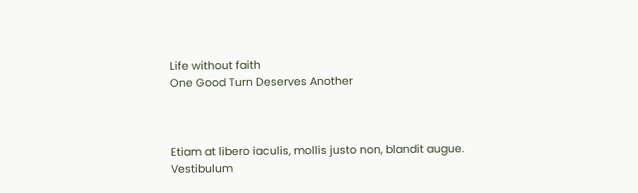Life without faith
One Good Turn Deserves Another



Etiam at libero iaculis, mollis justo non, blandit augue. Vestibulum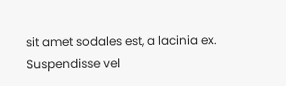sit amet sodales est, a lacinia ex. Suspendisse vel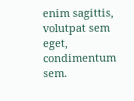enim sagittis, volutpat sem eget, condimentum sem.